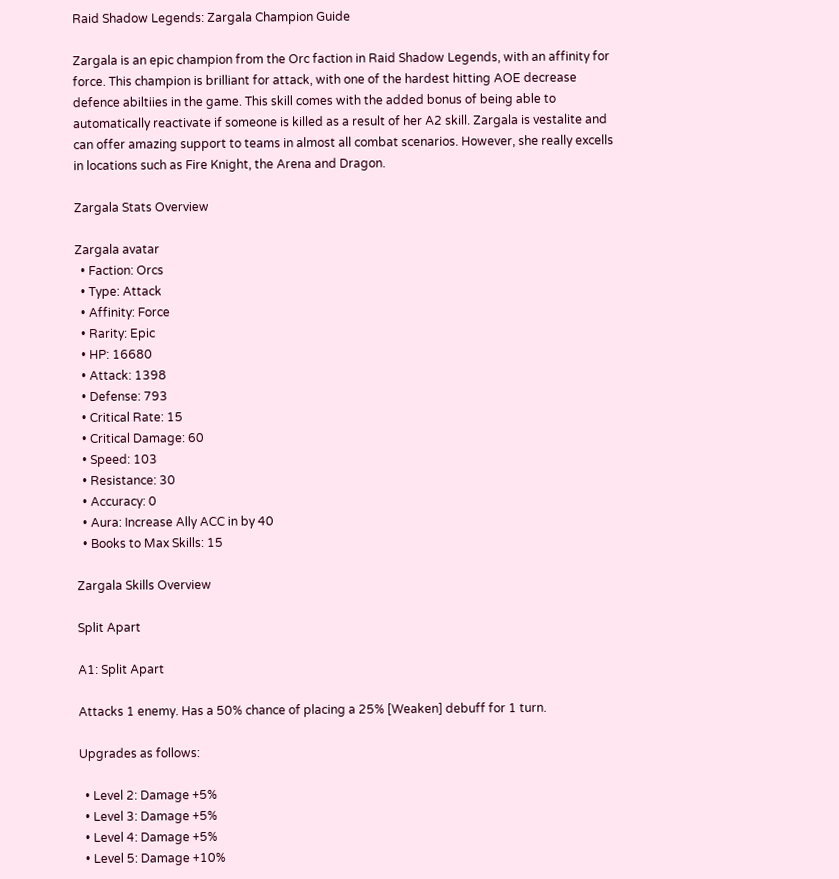Raid Shadow Legends: Zargala Champion Guide

Zargala is an epic champion from the Orc faction in Raid Shadow Legends, with an affinity for force. This champion is brilliant for attack, with one of the hardest hitting AOE decrease defence abiltiies in the game. This skill comes with the added bonus of being able to automatically reactivate if someone is killed as a result of her A2 skill. Zargala is vestalite and can offer amazing support to teams in almost all combat scenarios. However, she really excells in locations such as Fire Knight, the Arena and Dragon.

Zargala Stats Overview

Zargala avatar
  • Faction: Orcs
  • Type: Attack
  • Affinity: Force
  • Rarity: Epic
  • HP: 16680
  • Attack: 1398
  • Defense: 793
  • Critical Rate: 15
  • Critical Damage: 60
  • Speed: 103
  • Resistance: 30
  • Accuracy: 0
  • Aura: Increase Ally ACC in by 40
  • Books to Max Skills: 15

Zargala Skills Overview

Split Apart

A1: Split Apart

Attacks 1 enemy. Has a 50% chance of placing a 25% [Weaken] debuff for 1 turn.

Upgrades as follows:

  • Level 2: Damage +5%
  • Level 3: Damage +5%
  • Level 4: Damage +5%
  • Level 5: Damage +10%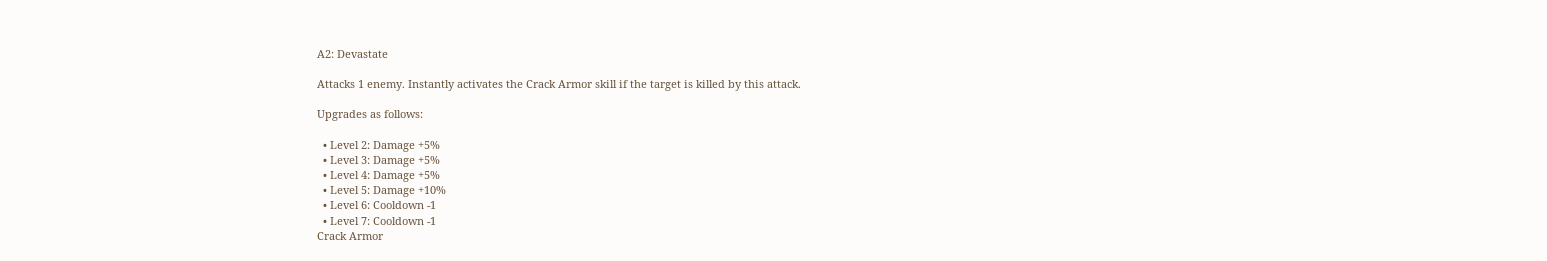A2: Devastate

Attacks 1 enemy. Instantly activates the Crack Armor skill if the target is killed by this attack.

Upgrades as follows:

  • Level 2: Damage +5%
  • Level 3: Damage +5%
  • Level 4: Damage +5%
  • Level 5: Damage +10%
  • Level 6: Cooldown -1
  • Level 7: Cooldown -1
Crack Armor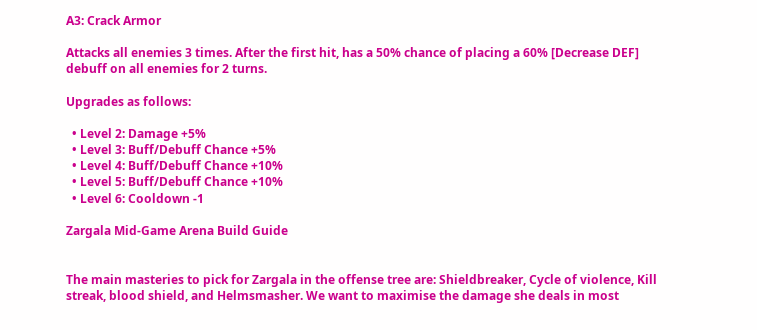A3: Crack Armor

Attacks all enemies 3 times. After the first hit, has a 50% chance of placing a 60% [Decrease DEF] debuff on all enemies for 2 turns.

Upgrades as follows:

  • Level 2: Damage +5%
  • Level 3: Buff/Debuff Chance +5%
  • Level 4: Buff/Debuff Chance +10%
  • Level 5: Buff/Debuff Chance +10%
  • Level 6: Cooldown -1

Zargala Mid-Game Arena Build Guide


The main masteries to pick for Zargala in the offense tree are: Shieldbreaker, Cycle of violence, Kill streak, blood shield, and Helmsmasher. We want to maximise the damage she deals in most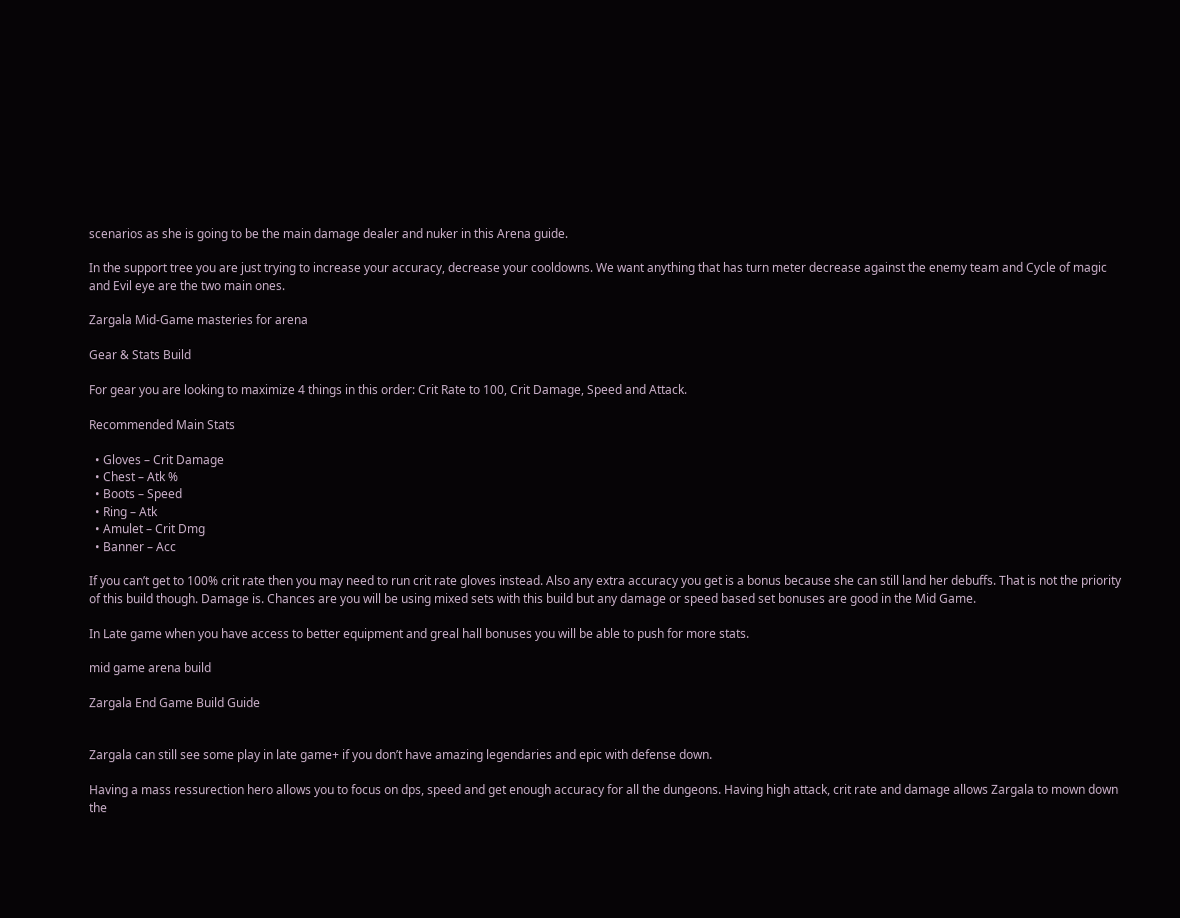scenarios as she is going to be the main damage dealer and nuker in this Arena guide.

In the support tree you are just trying to increase your accuracy, decrease your cooldowns. We want anything that has turn meter decrease against the enemy team and Cycle of magic and Evil eye are the two main ones.

Zargala Mid-Game masteries for arena

Gear & Stats Build

For gear you are looking to maximize 4 things in this order: Crit Rate to 100, Crit Damage, Speed and Attack.

Recommended Main Stats

  • Gloves – Crit Damage
  • Chest – Atk %
  • Boots – Speed
  • Ring – Atk
  • Amulet – Crit Dmg
  • Banner – Acc

If you can’t get to 100% crit rate then you may need to run crit rate gloves instead. Also any extra accuracy you get is a bonus because she can still land her debuffs. That is not the priority of this build though. Damage is. Chances are you will be using mixed sets with this build but any damage or speed based set bonuses are good in the Mid Game.

In Late game when you have access to better equipment and greal hall bonuses you will be able to push for more stats.

mid game arena build

Zargala End Game Build Guide


Zargala can still see some play in late game+ if you don’t have amazing legendaries and epic with defense down.

Having a mass ressurection hero allows you to focus on dps, speed and get enough accuracy for all the dungeons. Having high attack, crit rate and damage allows Zargala to mown down the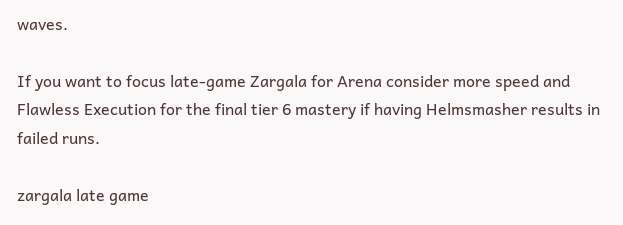waves.

If you want to focus late-game Zargala for Arena consider more speed and Flawless Execution for the final tier 6 mastery if having Helmsmasher results in failed runs.

zargala late game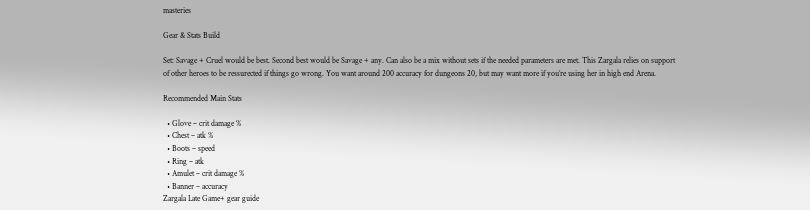masteries

Gear & Stats Build

Set: Savage + Cruel would be best. Second best would be Savage + any. Can also be a mix without sets if the needed parameters are met. This Zargala relies on support of other heroes to be ressurected if things go wrong. You want around 200 accuracy for dungeons 20, but may want more if you’re using her in high end Arena.

Recommended Main Stats

  • Glove – crit damage %
  • Chest – atk %
  • Boots – speed
  • Ring – atk
  • Amulet – crit damage %
  • Banner – accuracy
Zargala Late Game+ gear guide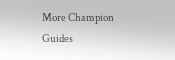More Champion Guides